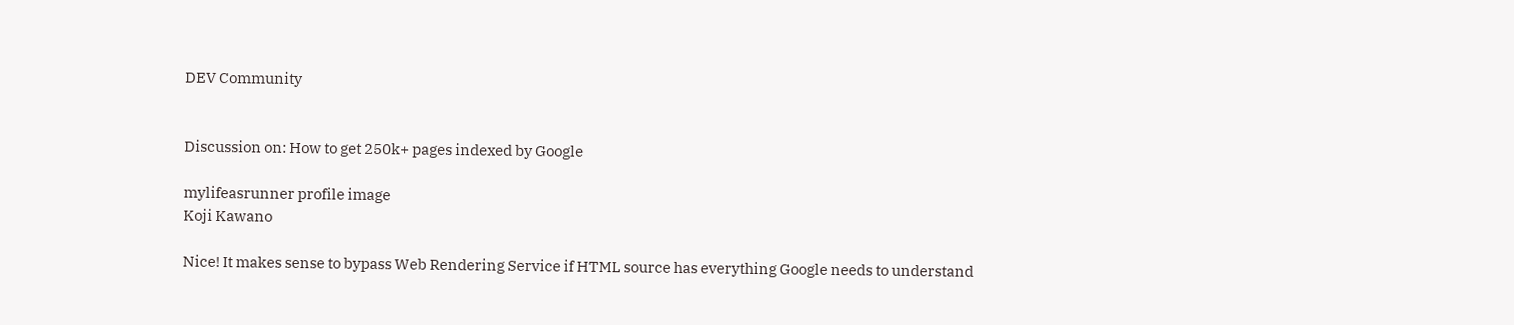DEV Community


Discussion on: How to get 250k+ pages indexed by Google

mylifeasrunner profile image
Koji Kawano

Nice! It makes sense to bypass Web Rendering Service if HTML source has everything Google needs to understand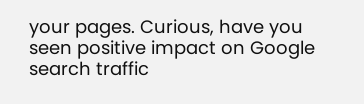your pages. Curious, have you seen positive impact on Google search traffic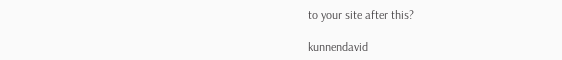to your site after this?

kunnendavid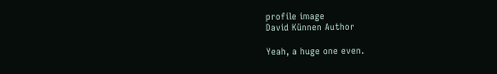profile image
David Künnen Author

Yeah, a huge one even.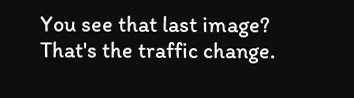You see that last image? That's the traffic change.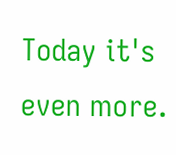Today it's even more.